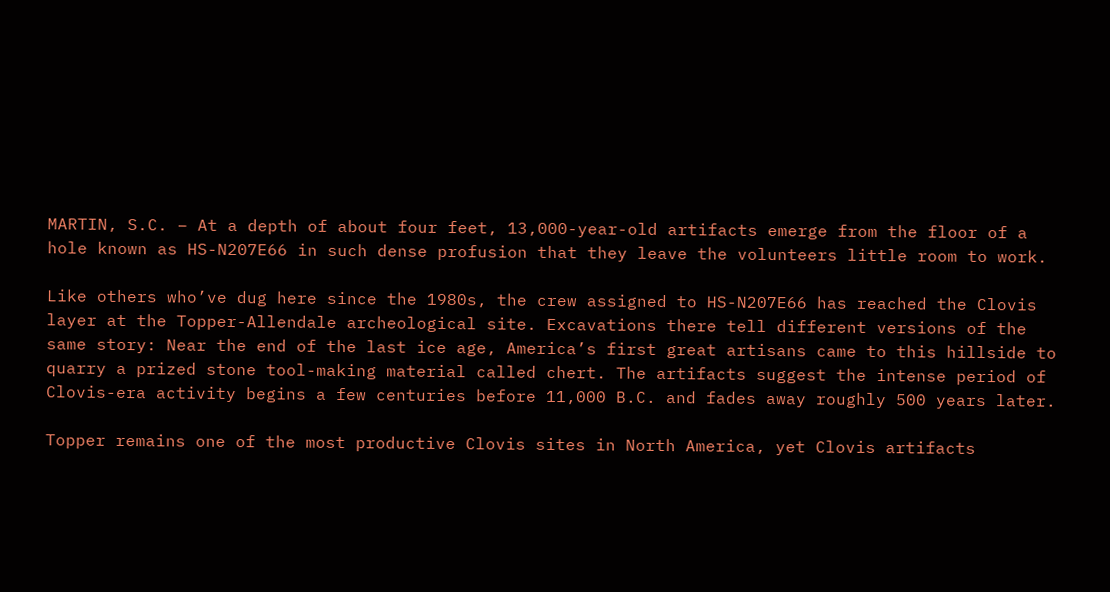MARTIN, S.C. – At a depth of about four feet, 13,000-year-old artifacts emerge from the floor of a hole known as HS-N207E66 in such dense profusion that they leave the volunteers little room to work.

Like others who’ve dug here since the 1980s, the crew assigned to HS-N207E66 has reached the Clovis layer at the Topper-Allendale archeological site. Excavations there tell different versions of the same story: Near the end of the last ice age, America’s first great artisans came to this hillside to quarry a prized stone tool-making material called chert. The artifacts suggest the intense period of Clovis-era activity begins a few centuries before 11,000 B.C. and fades away roughly 500 years later.

Topper remains one of the most productive Clovis sites in North America, yet Clovis artifacts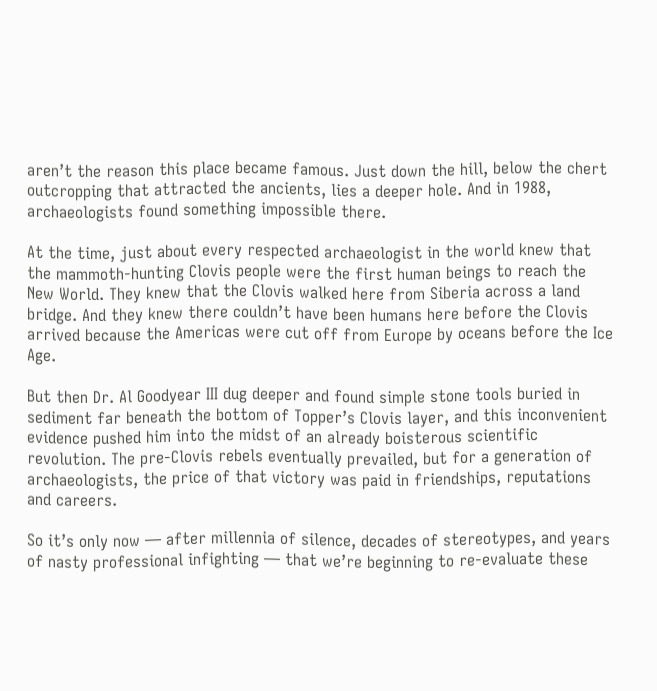aren’t the reason this place became famous. Just down the hill, below the chert outcropping that attracted the ancients, lies a deeper hole. And in 1988, archaeologists found something impossible there.

At the time, just about every respected archaeologist in the world knew that the mammoth-hunting Clovis people were the first human beings to reach the New World. They knew that the Clovis walked here from Siberia across a land bridge. And they knew there couldn’t have been humans here before the Clovis arrived because the Americas were cut off from Europe by oceans before the Ice Age.

But then Dr. Al Goodyear III dug deeper and found simple stone tools buried in sediment far beneath the bottom of Topper’s Clovis layer, and this inconvenient evidence pushed him into the midst of an already boisterous scientific revolution. The pre-Clovis rebels eventually prevailed, but for a generation of archaeologists, the price of that victory was paid in friendships, reputations and careers.

So it’s only now — after millennia of silence, decades of stereotypes, and years of nasty professional infighting — that we’re beginning to re-evaluate these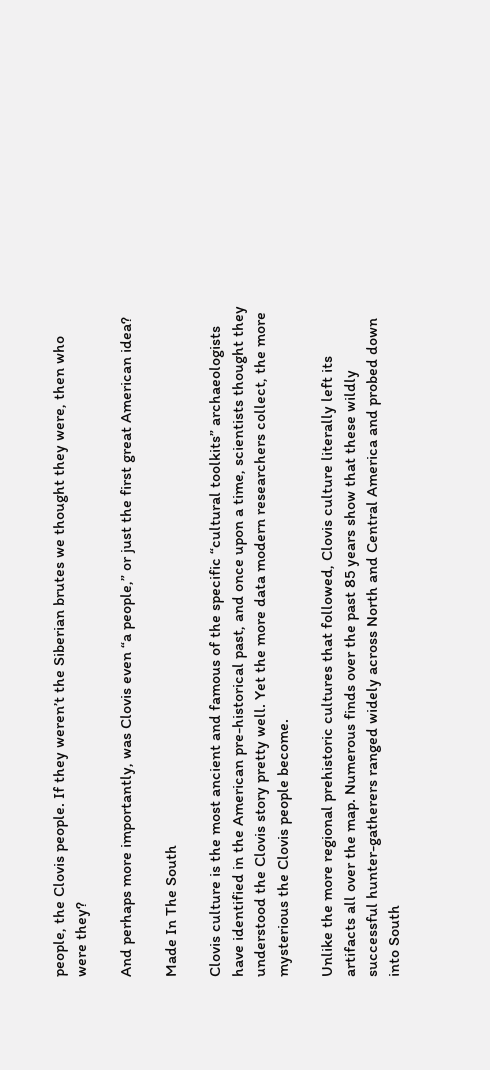people, the Clovis people. If they weren’t the Siberian brutes we thought they were, then who were they?

And perhaps more importantly, was Clovis even “a people,” or just the first great American idea?

Made In The South

Clovis culture is the most ancient and famous of the specific “cultural toolkits” archaeologists have identified in the American pre-historical past, and once upon a time, scientists thought they understood the Clovis story pretty well. Yet the more data modern researchers collect, the more mysterious the Clovis people become.

Unlike the more regional prehistoric cultures that followed, Clovis culture literally left its artifacts all over the map. Numerous finds over the past 85 years show that these wildly successful hunter-gatherers ranged widely across North and Central America and probed down into South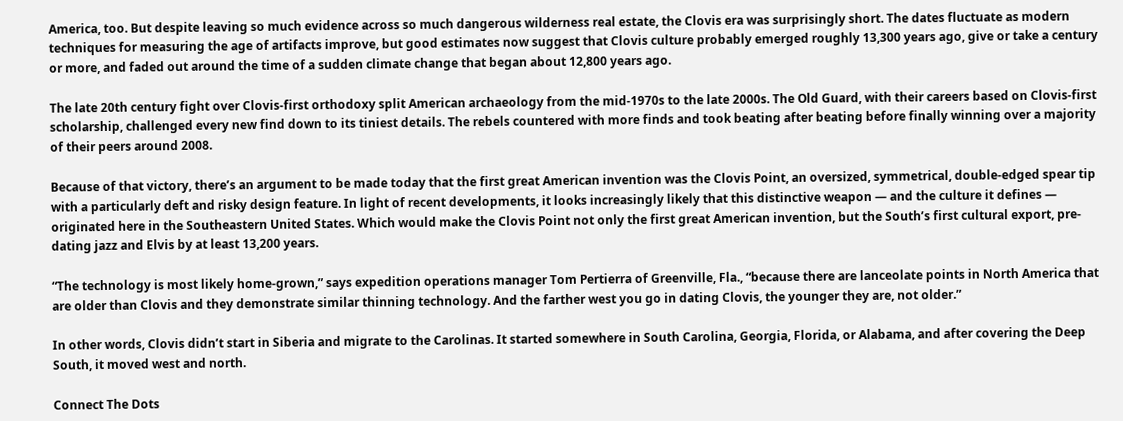America, too. But despite leaving so much evidence across so much dangerous wilderness real estate, the Clovis era was surprisingly short. The dates fluctuate as modern techniques for measuring the age of artifacts improve, but good estimates now suggest that Clovis culture probably emerged roughly 13,300 years ago, give or take a century or more, and faded out around the time of a sudden climate change that began about 12,800 years ago.

The late 20th century fight over Clovis-first orthodoxy split American archaeology from the mid-1970s to the late 2000s. The Old Guard, with their careers based on Clovis-first scholarship, challenged every new find down to its tiniest details. The rebels countered with more finds and took beating after beating before finally winning over a majority of their peers around 2008.

Because of that victory, there’s an argument to be made today that the first great American invention was the Clovis Point, an oversized, symmetrical, double-edged spear tip with a particularly deft and risky design feature. In light of recent developments, it looks increasingly likely that this distinctive weapon — and the culture it defines — originated here in the Southeastern United States. Which would make the Clovis Point not only the first great American invention, but the South’s first cultural export, pre-dating jazz and Elvis by at least 13,200 years.

“The technology is most likely home-grown,” says expedition operations manager Tom Pertierra of Greenville, Fla., “because there are lanceolate points in North America that are older than Clovis and they demonstrate similar thinning technology. And the farther west you go in dating Clovis, the younger they are, not older.”

In other words, Clovis didn’t start in Siberia and migrate to the Carolinas. It started somewhere in South Carolina, Georgia, Florida, or Alabama, and after covering the Deep South, it moved west and north.

Connect The Dots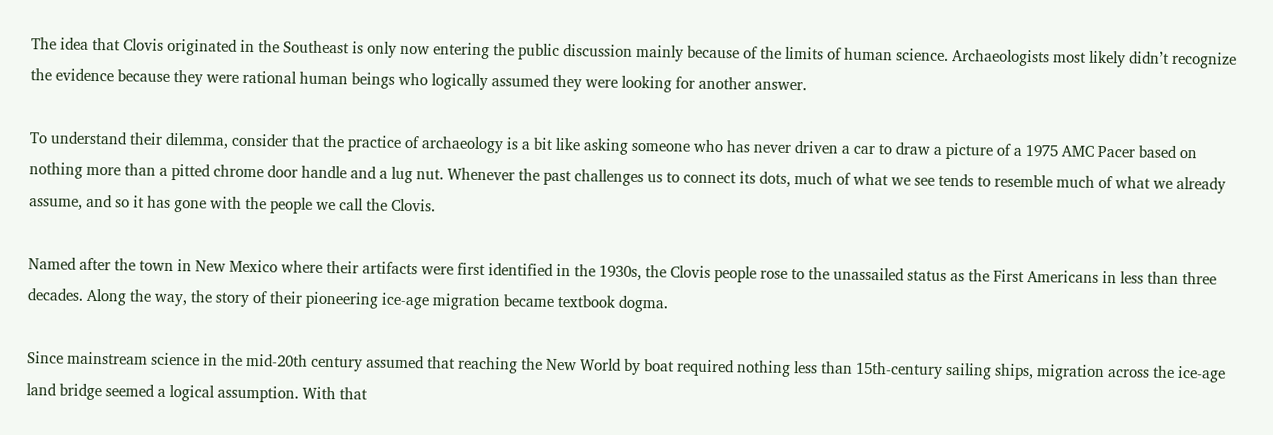The idea that Clovis originated in the Southeast is only now entering the public discussion mainly because of the limits of human science. Archaeologists most likely didn’t recognize the evidence because they were rational human beings who logically assumed they were looking for another answer.

To understand their dilemma, consider that the practice of archaeology is a bit like asking someone who has never driven a car to draw a picture of a 1975 AMC Pacer based on nothing more than a pitted chrome door handle and a lug nut. Whenever the past challenges us to connect its dots, much of what we see tends to resemble much of what we already assume, and so it has gone with the people we call the Clovis.

Named after the town in New Mexico where their artifacts were first identified in the 1930s, the Clovis people rose to the unassailed status as the First Americans in less than three decades. Along the way, the story of their pioneering ice-age migration became textbook dogma.

Since mainstream science in the mid-20th century assumed that reaching the New World by boat required nothing less than 15th-century sailing ships, migration across the ice-age land bridge seemed a logical assumption. With that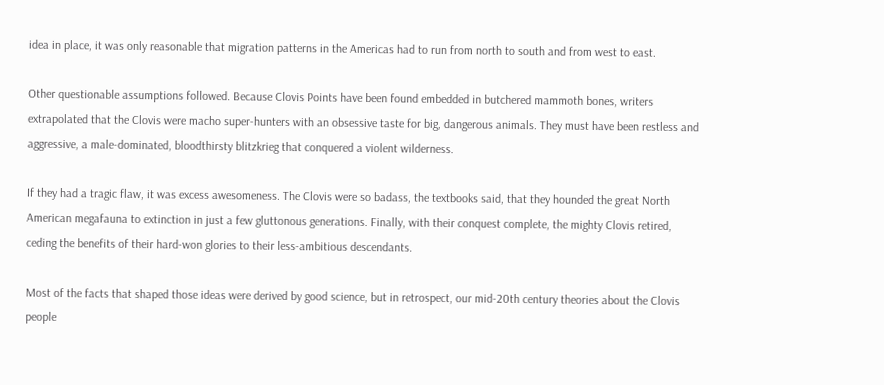idea in place, it was only reasonable that migration patterns in the Americas had to run from north to south and from west to east.

Other questionable assumptions followed. Because Clovis Points have been found embedded in butchered mammoth bones, writers extrapolated that the Clovis were macho super-hunters with an obsessive taste for big, dangerous animals. They must have been restless and aggressive, a male-dominated, bloodthirsty blitzkrieg that conquered a violent wilderness.

If they had a tragic flaw, it was excess awesomeness. The Clovis were so badass, the textbooks said, that they hounded the great North American megafauna to extinction in just a few gluttonous generations. Finally, with their conquest complete, the mighty Clovis retired, ceding the benefits of their hard-won glories to their less-ambitious descendants.

Most of the facts that shaped those ideas were derived by good science, but in retrospect, our mid-20th century theories about the Clovis people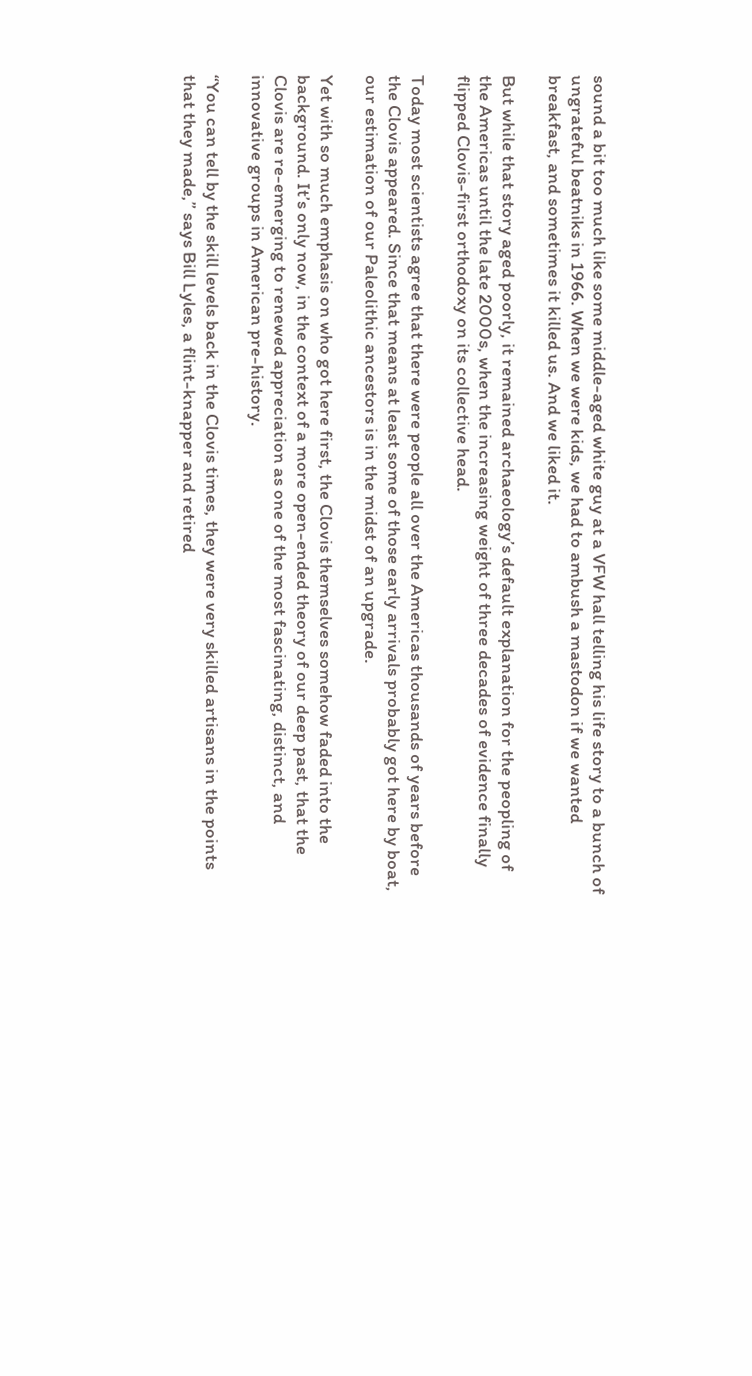sound a bit too much like some middle-aged white guy at a VFW hall telling his life story to a bunch of ungrateful beatniks in 1966. When we were kids, we had to ambush a mastodon if we wanted breakfast, and sometimes it killed us. And we liked it.

But while that story aged poorly, it remained archaeology’s default explanation for the peopling of the Americas until the late 2000s, when the increasing weight of three decades of evidence finally flipped Clovis-first orthodoxy on its collective head.

Today most scientists agree that there were people all over the Americas thousands of years before the Clovis appeared. Since that means at least some of those early arrivals probably got here by boat, our estimation of our Paleolithic ancestors is in the midst of an upgrade.

Yet with so much emphasis on who got here first, the Clovis themselves somehow faded into the background. It’s only now, in the context of a more open-ended theory of our deep past, that the Clovis are re-emerging to renewed appreciation as one of the most fascinating, distinct, and innovative groups in American pre-history.

“You can tell by the skill levels back in the Clovis times, they were very skilled artisans in the points that they made,” says Bill Lyles, a flint-knapper and retired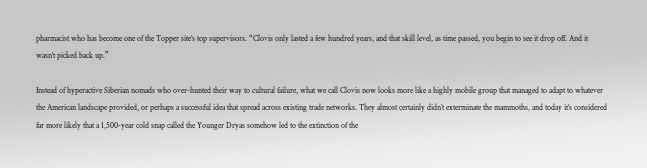pharmacist who has become one of the Topper site’s top supervisors. “Clovis only lasted a few hundred years, and that skill level, as time passed, you begin to see it drop off. And it wasn’t picked back up.”

Instead of hyperactive Siberian nomads who over-hunted their way to cultural failure, what we call Clovis now looks more like a highly mobile group that managed to adapt to whatever the American landscape provided, or perhaps a successful idea that spread across existing trade networks. They almost certainly didn’t exterminate the mammoths, and today it’s considered far more likely that a 1,500-year cold snap called the Younger Dryas somehow led to the extinction of the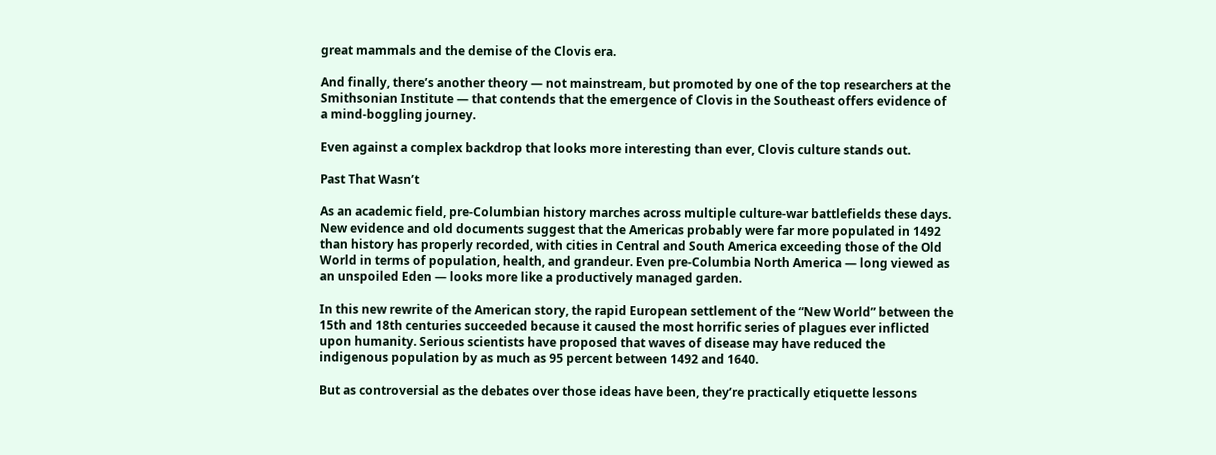great mammals and the demise of the Clovis era.

And finally, there’s another theory — not mainstream, but promoted by one of the top researchers at the Smithsonian Institute — that contends that the emergence of Clovis in the Southeast offers evidence of a mind-boggling journey.

Even against a complex backdrop that looks more interesting than ever, Clovis culture stands out.

Past That Wasn’t

As an academic field, pre-Columbian history marches across multiple culture-war battlefields these days. New evidence and old documents suggest that the Americas probably were far more populated in 1492 than history has properly recorded, with cities in Central and South America exceeding those of the Old World in terms of population, health, and grandeur. Even pre-Columbia North America — long viewed as an unspoiled Eden — looks more like a productively managed garden.

In this new rewrite of the American story, the rapid European settlement of the “New World” between the 15th and 18th centuries succeeded because it caused the most horrific series of plagues ever inflicted upon humanity. Serious scientists have proposed that waves of disease may have reduced the indigenous population by as much as 95 percent between 1492 and 1640.

But as controversial as the debates over those ideas have been, they’re practically etiquette lessons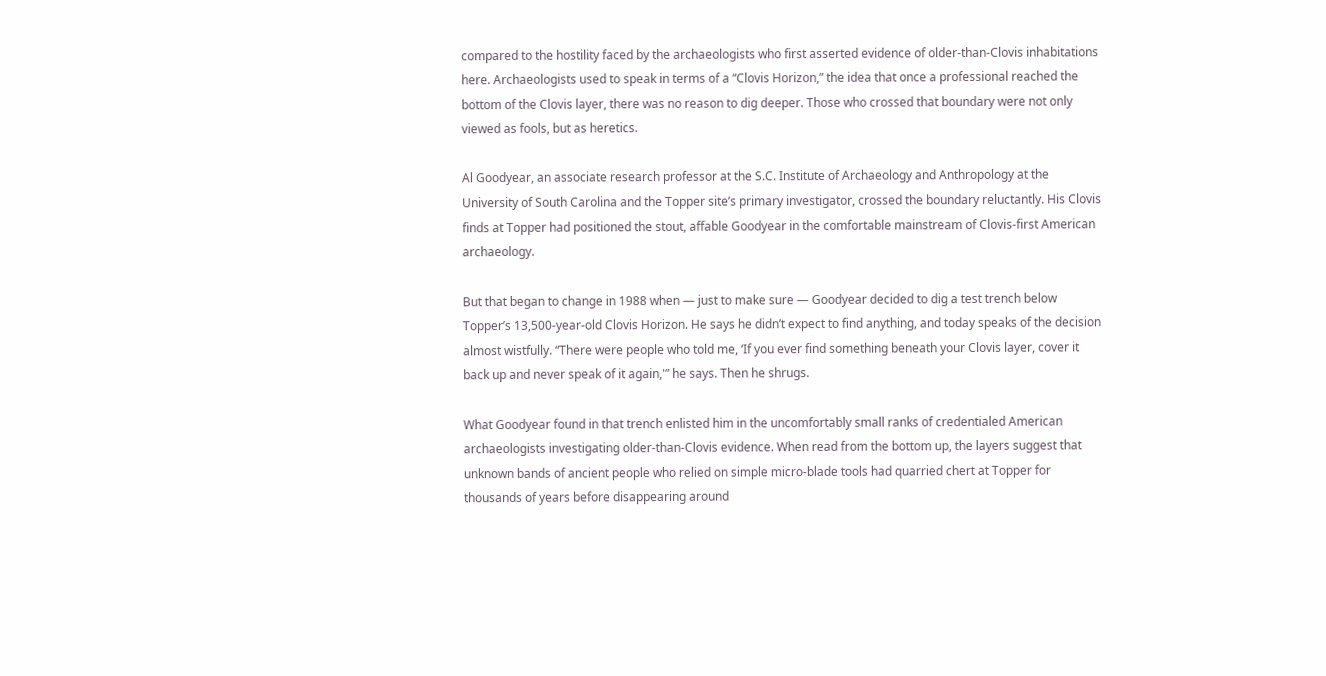compared to the hostility faced by the archaeologists who first asserted evidence of older-than-Clovis inhabitations here. Archaeologists used to speak in terms of a “Clovis Horizon,” the idea that once a professional reached the bottom of the Clovis layer, there was no reason to dig deeper. Those who crossed that boundary were not only viewed as fools, but as heretics.

Al Goodyear, an associate research professor at the S.C. Institute of Archaeology and Anthropology at the University of South Carolina and the Topper site’s primary investigator, crossed the boundary reluctantly. His Clovis finds at Topper had positioned the stout, affable Goodyear in the comfortable mainstream of Clovis-first American archaeology.

But that began to change in 1988 when — just to make sure — Goodyear decided to dig a test trench below Topper’s 13,500-year-old Clovis Horizon. He says he didn’t expect to find anything, and today speaks of the decision almost wistfully. “There were people who told me, ‘If you ever find something beneath your Clovis layer, cover it back up and never speak of it again,'” he says. Then he shrugs.

What Goodyear found in that trench enlisted him in the uncomfortably small ranks of credentialed American archaeologists investigating older-than-Clovis evidence. When read from the bottom up, the layers suggest that unknown bands of ancient people who relied on simple micro-blade tools had quarried chert at Topper for thousands of years before disappearing around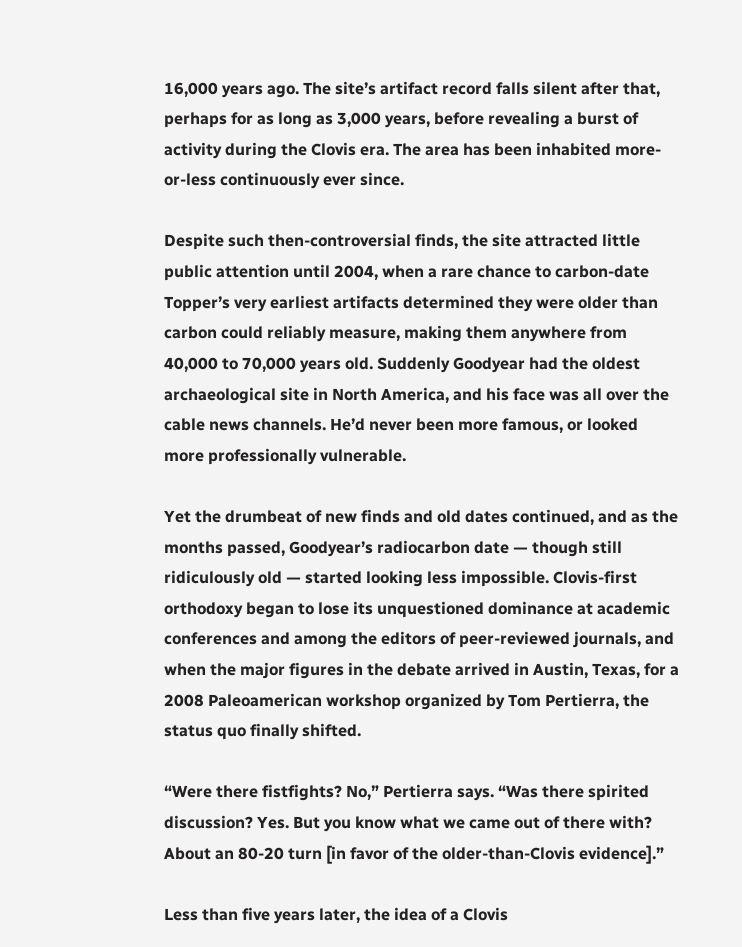16,000 years ago. The site’s artifact record falls silent after that, perhaps for as long as 3,000 years, before revealing a burst of activity during the Clovis era. The area has been inhabited more-or-less continuously ever since.

Despite such then-controversial finds, the site attracted little public attention until 2004, when a rare chance to carbon-date Topper’s very earliest artifacts determined they were older than carbon could reliably measure, making them anywhere from 40,000 to 70,000 years old. Suddenly Goodyear had the oldest archaeological site in North America, and his face was all over the cable news channels. He’d never been more famous, or looked more professionally vulnerable.

Yet the drumbeat of new finds and old dates continued, and as the months passed, Goodyear’s radiocarbon date — though still ridiculously old — started looking less impossible. Clovis-first orthodoxy began to lose its unquestioned dominance at academic conferences and among the editors of peer-reviewed journals, and when the major figures in the debate arrived in Austin, Texas, for a 2008 Paleoamerican workshop organized by Tom Pertierra, the status quo finally shifted.

“Were there fistfights? No,” Pertierra says. “Was there spirited discussion? Yes. But you know what we came out of there with? About an 80-20 turn [in favor of the older-than-Clovis evidence].”

Less than five years later, the idea of a Clovis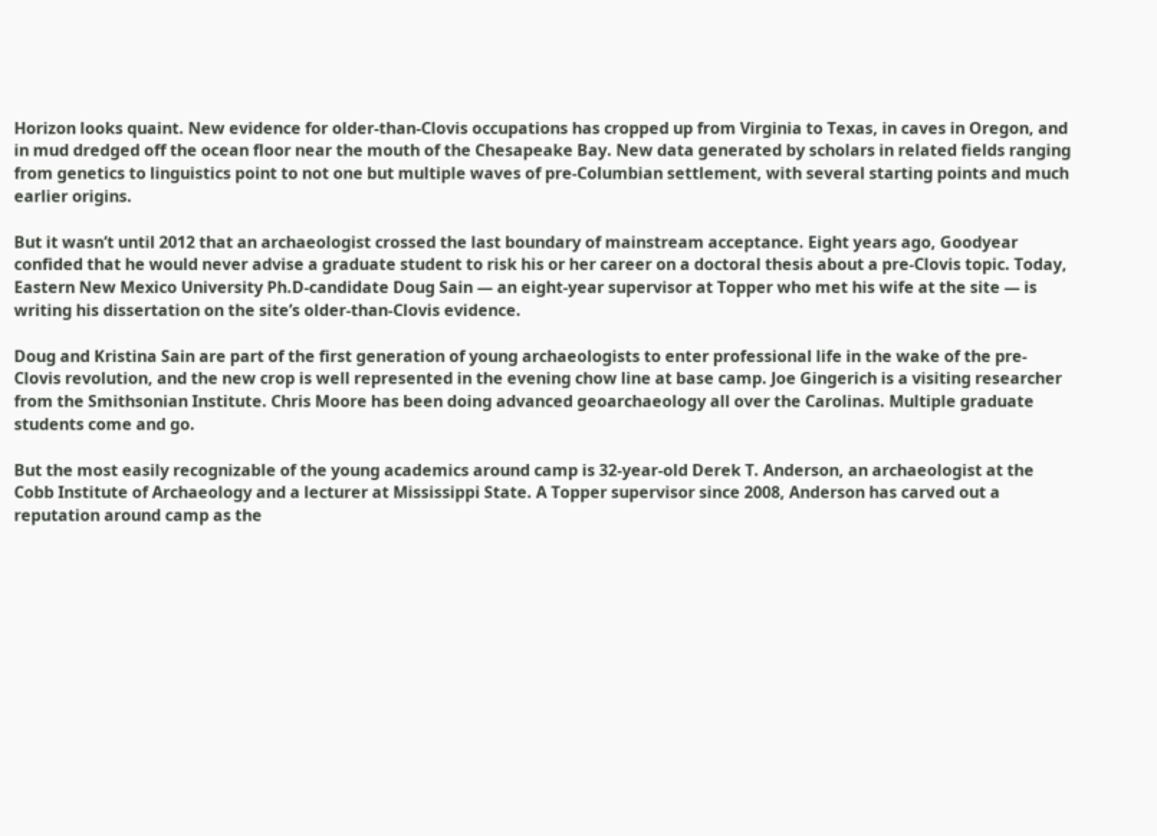Horizon looks quaint. New evidence for older-than-Clovis occupations has cropped up from Virginia to Texas, in caves in Oregon, and in mud dredged off the ocean floor near the mouth of the Chesapeake Bay. New data generated by scholars in related fields ranging from genetics to linguistics point to not one but multiple waves of pre-Columbian settlement, with several starting points and much earlier origins.

But it wasn’t until 2012 that an archaeologist crossed the last boundary of mainstream acceptance. Eight years ago, Goodyear confided that he would never advise a graduate student to risk his or her career on a doctoral thesis about a pre-Clovis topic. Today, Eastern New Mexico University Ph.D-candidate Doug Sain — an eight-year supervisor at Topper who met his wife at the site — is writing his dissertation on the site’s older-than-Clovis evidence.

Doug and Kristina Sain are part of the first generation of young archaeologists to enter professional life in the wake of the pre-Clovis revolution, and the new crop is well represented in the evening chow line at base camp. Joe Gingerich is a visiting researcher from the Smithsonian Institute. Chris Moore has been doing advanced geoarchaeology all over the Carolinas. Multiple graduate students come and go.

But the most easily recognizable of the young academics around camp is 32-year-old Derek T. Anderson, an archaeologist at the Cobb Institute of Archaeology and a lecturer at Mississippi State. A Topper supervisor since 2008, Anderson has carved out a reputation around camp as the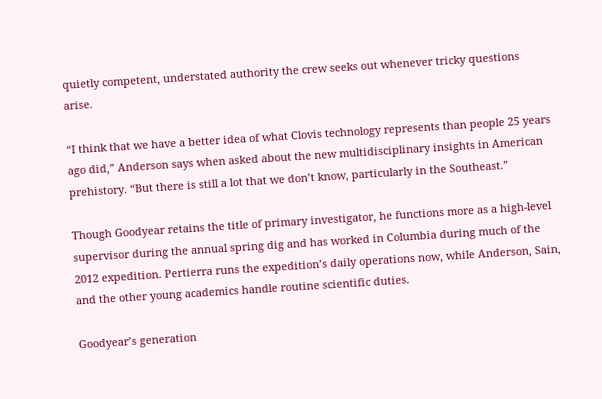quietly competent, understated authority the crew seeks out whenever tricky questions arise.

“I think that we have a better idea of what Clovis technology represents than people 25 years ago did,” Anderson says when asked about the new multidisciplinary insights in American prehistory. “But there is still a lot that we don’t know, particularly in the Southeast.”

Though Goodyear retains the title of primary investigator, he functions more as a high-level supervisor during the annual spring dig and has worked in Columbia during much of the 2012 expedition. Pertierra runs the expedition’s daily operations now, while Anderson, Sain, and the other young academics handle routine scientific duties.

Goodyear’s generation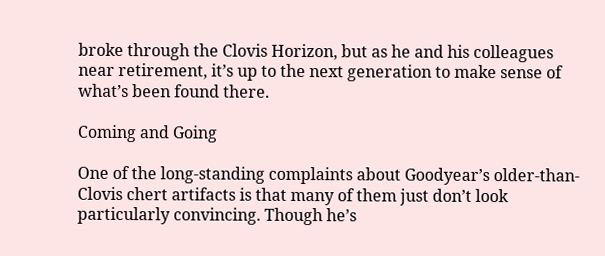broke through the Clovis Horizon, but as he and his colleagues near retirement, it’s up to the next generation to make sense of what’s been found there.

Coming and Going

One of the long-standing complaints about Goodyear’s older-than-Clovis chert artifacts is that many of them just don’t look particularly convincing. Though he’s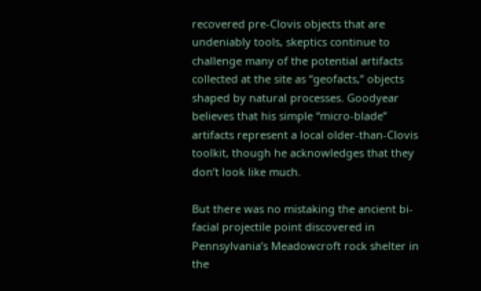recovered pre-Clovis objects that are undeniably tools, skeptics continue to challenge many of the potential artifacts collected at the site as “geofacts,” objects shaped by natural processes. Goodyear believes that his simple “micro-blade” artifacts represent a local older-than-Clovis toolkit, though he acknowledges that they don’t look like much.

But there was no mistaking the ancient bi-facial projectile point discovered in Pennsylvania’s Meadowcroft rock shelter in the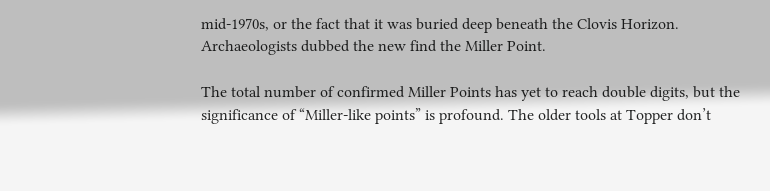mid-1970s, or the fact that it was buried deep beneath the Clovis Horizon. Archaeologists dubbed the new find the Miller Point.

The total number of confirmed Miller Points has yet to reach double digits, but the significance of “Miller-like points” is profound. The older tools at Topper don’t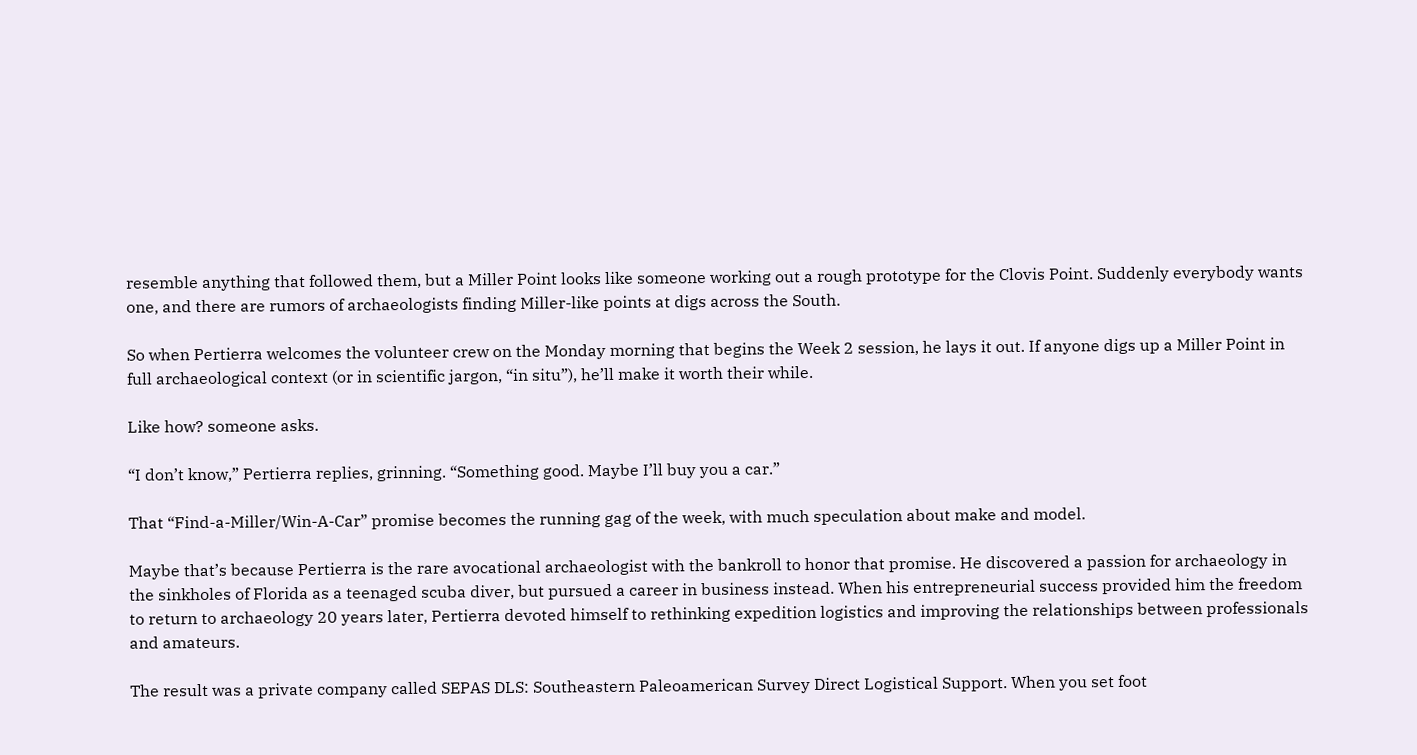resemble anything that followed them, but a Miller Point looks like someone working out a rough prototype for the Clovis Point. Suddenly everybody wants one, and there are rumors of archaeologists finding Miller-like points at digs across the South.

So when Pertierra welcomes the volunteer crew on the Monday morning that begins the Week 2 session, he lays it out. If anyone digs up a Miller Point in full archaeological context (or in scientific jargon, “in situ”), he’ll make it worth their while.

Like how? someone asks.

“I don’t know,” Pertierra replies, grinning. “Something good. Maybe I’ll buy you a car.”

That “Find-a-Miller/Win-A-Car” promise becomes the running gag of the week, with much speculation about make and model.

Maybe that’s because Pertierra is the rare avocational archaeologist with the bankroll to honor that promise. He discovered a passion for archaeology in the sinkholes of Florida as a teenaged scuba diver, but pursued a career in business instead. When his entrepreneurial success provided him the freedom to return to archaeology 20 years later, Pertierra devoted himself to rethinking expedition logistics and improving the relationships between professionals and amateurs.

The result was a private company called SEPAS DLS: Southeastern Paleoamerican Survey Direct Logistical Support. When you set foot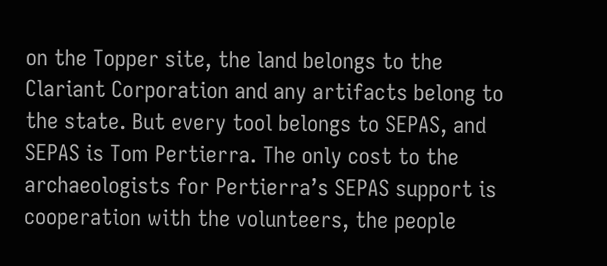on the Topper site, the land belongs to the Clariant Corporation and any artifacts belong to the state. But every tool belongs to SEPAS, and SEPAS is Tom Pertierra. The only cost to the archaeologists for Pertierra’s SEPAS support is cooperation with the volunteers, the people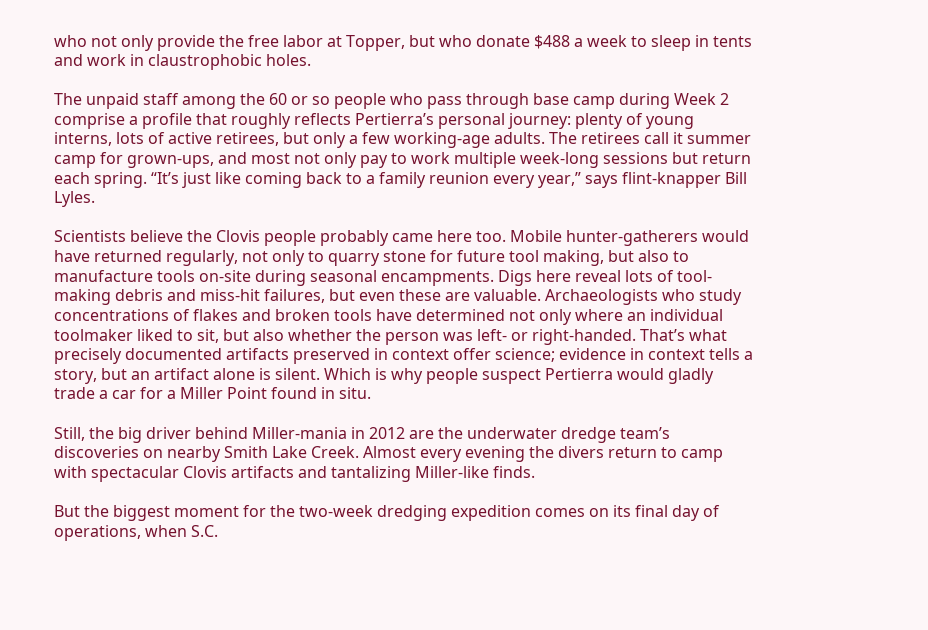who not only provide the free labor at Topper, but who donate $488 a week to sleep in tents and work in claustrophobic holes.

The unpaid staff among the 60 or so people who pass through base camp during Week 2 comprise a profile that roughly reflects Pertierra’s personal journey: plenty of young interns, lots of active retirees, but only a few working-age adults. The retirees call it summer camp for grown-ups, and most not only pay to work multiple week-long sessions but return each spring. “It’s just like coming back to a family reunion every year,” says flint-knapper Bill Lyles.

Scientists believe the Clovis people probably came here too. Mobile hunter-gatherers would have returned regularly, not only to quarry stone for future tool making, but also to manufacture tools on-site during seasonal encampments. Digs here reveal lots of tool-making debris and miss-hit failures, but even these are valuable. Archaeologists who study concentrations of flakes and broken tools have determined not only where an individual toolmaker liked to sit, but also whether the person was left- or right-handed. That’s what precisely documented artifacts preserved in context offer science; evidence in context tells a story, but an artifact alone is silent. Which is why people suspect Pertierra would gladly trade a car for a Miller Point found in situ.

Still, the big driver behind Miller-mania in 2012 are the underwater dredge team’s discoveries on nearby Smith Lake Creek. Almost every evening the divers return to camp with spectacular Clovis artifacts and tantalizing Miller-like finds.

But the biggest moment for the two-week dredging expedition comes on its final day of operations, when S.C.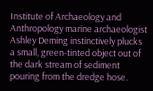Institute of Archaeology and Anthropology marine archaeologist Ashley Deming instinctively plucks a small, green-tinted object out of the dark stream of sediment pouring from the dredge hose.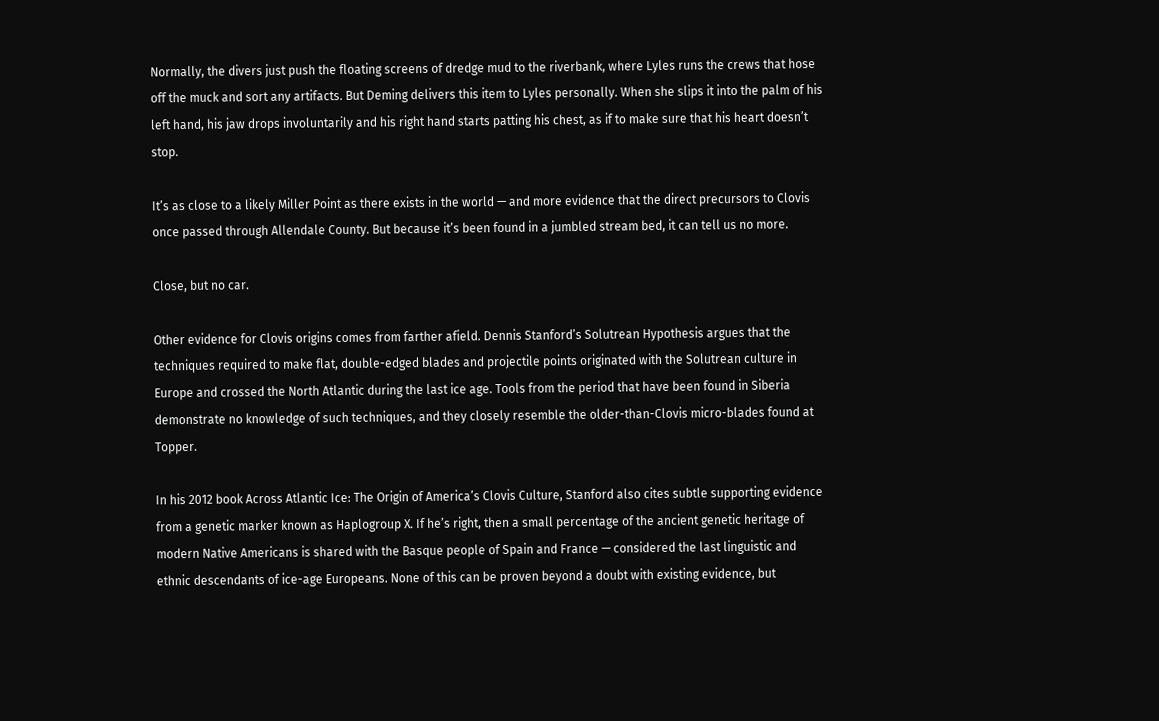Normally, the divers just push the floating screens of dredge mud to the riverbank, where Lyles runs the crews that hose off the muck and sort any artifacts. But Deming delivers this item to Lyles personally. When she slips it into the palm of his left hand, his jaw drops involuntarily and his right hand starts patting his chest, as if to make sure that his heart doesn’t stop.

It’s as close to a likely Miller Point as there exists in the world — and more evidence that the direct precursors to Clovis once passed through Allendale County. But because it’s been found in a jumbled stream bed, it can tell us no more.

Close, but no car.

Other evidence for Clovis origins comes from farther afield. Dennis Stanford’s Solutrean Hypothesis argues that the techniques required to make flat, double-edged blades and projectile points originated with the Solutrean culture in Europe and crossed the North Atlantic during the last ice age. Tools from the period that have been found in Siberia demonstrate no knowledge of such techniques, and they closely resemble the older-than-Clovis micro-blades found at Topper.

In his 2012 book Across Atlantic Ice: The Origin of America’s Clovis Culture, Stanford also cites subtle supporting evidence from a genetic marker known as Haplogroup X. If he’s right, then a small percentage of the ancient genetic heritage of modern Native Americans is shared with the Basque people of Spain and France — considered the last linguistic and ethnic descendants of ice-age Europeans. None of this can be proven beyond a doubt with existing evidence, but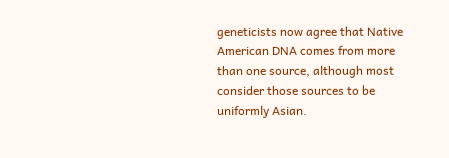geneticists now agree that Native American DNA comes from more than one source, although most consider those sources to be uniformly Asian.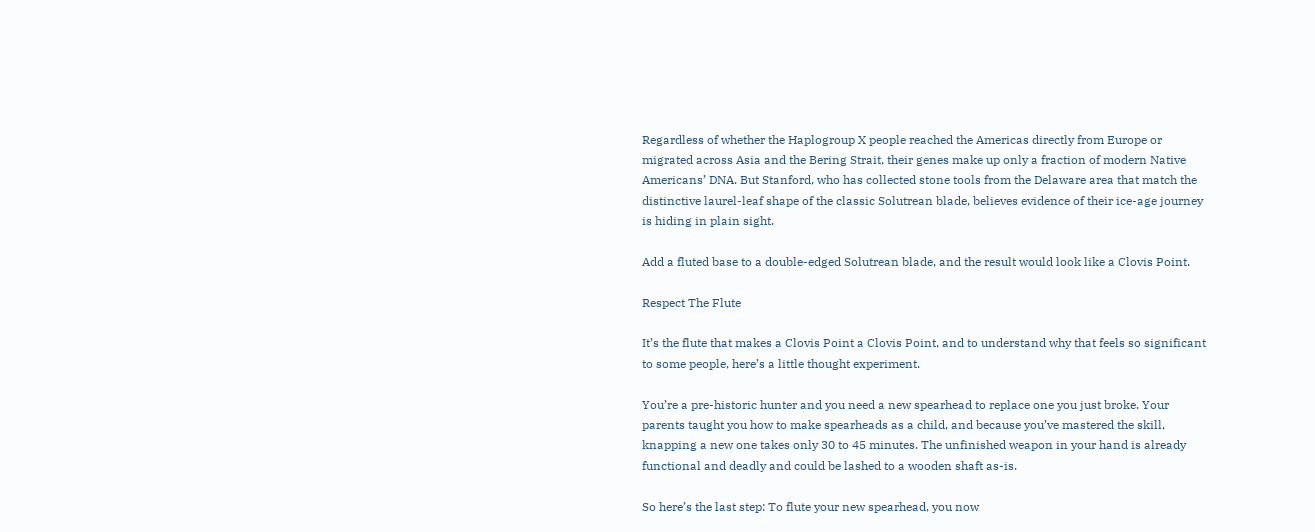Regardless of whether the Haplogroup X people reached the Americas directly from Europe or migrated across Asia and the Bering Strait, their genes make up only a fraction of modern Native Americans’ DNA. But Stanford, who has collected stone tools from the Delaware area that match the distinctive laurel-leaf shape of the classic Solutrean blade, believes evidence of their ice-age journey is hiding in plain sight.

Add a fluted base to a double-edged Solutrean blade, and the result would look like a Clovis Point.

Respect The Flute

It’s the flute that makes a Clovis Point a Clovis Point, and to understand why that feels so significant to some people, here’s a little thought experiment.

You’re a pre-historic hunter and you need a new spearhead to replace one you just broke. Your parents taught you how to make spearheads as a child, and because you’ve mastered the skill, knapping a new one takes only 30 to 45 minutes. The unfinished weapon in your hand is already functional and deadly and could be lashed to a wooden shaft as-is.

So here’s the last step: To flute your new spearhead, you now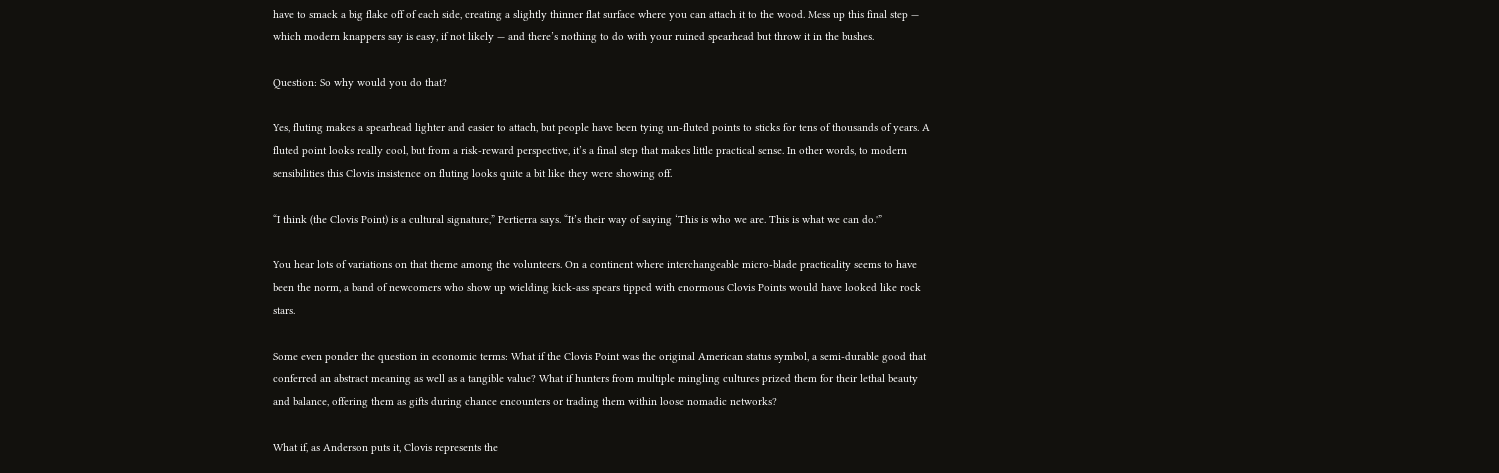have to smack a big flake off of each side, creating a slightly thinner flat surface where you can attach it to the wood. Mess up this final step — which modern knappers say is easy, if not likely — and there’s nothing to do with your ruined spearhead but throw it in the bushes.

Question: So why would you do that?

Yes, fluting makes a spearhead lighter and easier to attach, but people have been tying un-fluted points to sticks for tens of thousands of years. A fluted point looks really cool, but from a risk-reward perspective, it’s a final step that makes little practical sense. In other words, to modern sensibilities this Clovis insistence on fluting looks quite a bit like they were showing off.

“I think (the Clovis Point) is a cultural signature,” Pertierra says. “It’s their way of saying ‘This is who we are. This is what we can do.'”

You hear lots of variations on that theme among the volunteers. On a continent where interchangeable micro-blade practicality seems to have been the norm, a band of newcomers who show up wielding kick-ass spears tipped with enormous Clovis Points would have looked like rock stars.

Some even ponder the question in economic terms: What if the Clovis Point was the original American status symbol, a semi-durable good that conferred an abstract meaning as well as a tangible value? What if hunters from multiple mingling cultures prized them for their lethal beauty and balance, offering them as gifts during chance encounters or trading them within loose nomadic networks?

What if, as Anderson puts it, Clovis represents the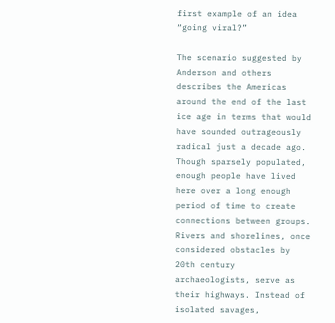first example of an idea “going viral?”

The scenario suggested by Anderson and others describes the Americas around the end of the last ice age in terms that would have sounded outrageously radical just a decade ago. Though sparsely populated, enough people have lived here over a long enough period of time to create connections between groups. Rivers and shorelines, once considered obstacles by 20th century archaeologists, serve as their highways. Instead of isolated savages,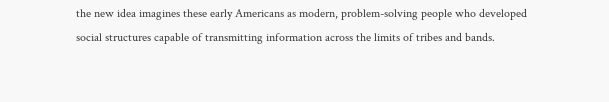the new idea imagines these early Americans as modern, problem-solving people who developed social structures capable of transmitting information across the limits of tribes and bands.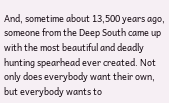And, sometime about 13,500 years ago, someone from the Deep South came up with the most beautiful and deadly hunting spearhead ever created. Not only does everybody want their own, but everybody wants to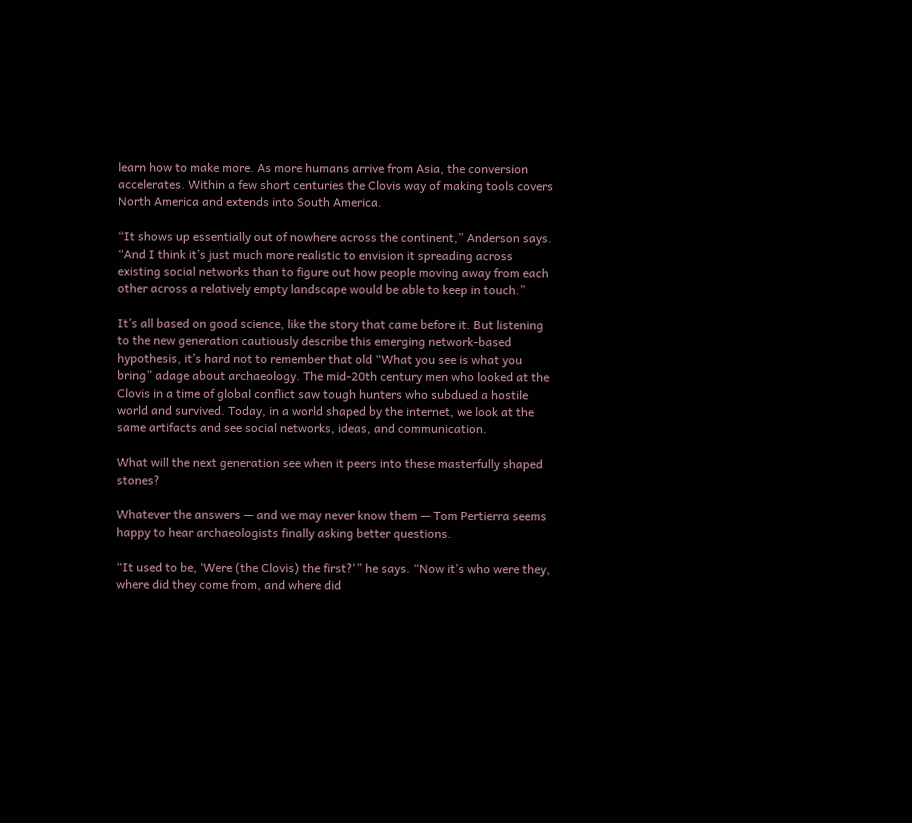learn how to make more. As more humans arrive from Asia, the conversion accelerates. Within a few short centuries the Clovis way of making tools covers North America and extends into South America.

“It shows up essentially out of nowhere across the continent,” Anderson says. “And I think it’s just much more realistic to envision it spreading across existing social networks than to figure out how people moving away from each other across a relatively empty landscape would be able to keep in touch.”

It’s all based on good science, like the story that came before it. But listening to the new generation cautiously describe this emerging network-based hypothesis, it’s hard not to remember that old “What you see is what you bring” adage about archaeology. The mid-20th century men who looked at the Clovis in a time of global conflict saw tough hunters who subdued a hostile world and survived. Today, in a world shaped by the internet, we look at the same artifacts and see social networks, ideas, and communication.

What will the next generation see when it peers into these masterfully shaped stones?

Whatever the answers — and we may never know them — Tom Pertierra seems happy to hear archaeologists finally asking better questions.

“It used to be, ‘Were (the Clovis) the first?'” he says. “Now it’s who were they, where did they come from, and where did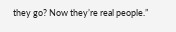they go? Now they’re real people.”